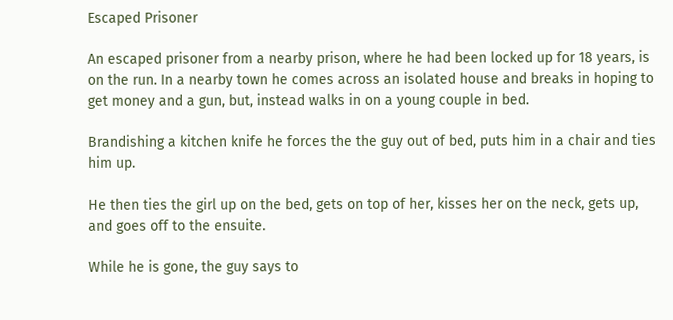Escaped Prisoner

An escaped prisoner from a nearby prison, where he had been locked up for 18 years, is on the run. In a nearby town he comes across an isolated house and breaks in hoping to get money and a gun, but, instead walks in on a young couple in bed.

Brandishing a kitchen knife he forces the the guy out of bed, puts him in a chair and ties him up.

He then ties the girl up on the bed, gets on top of her, kisses her on the neck, gets up, and goes off to the ensuite.

While he is gone, the guy says to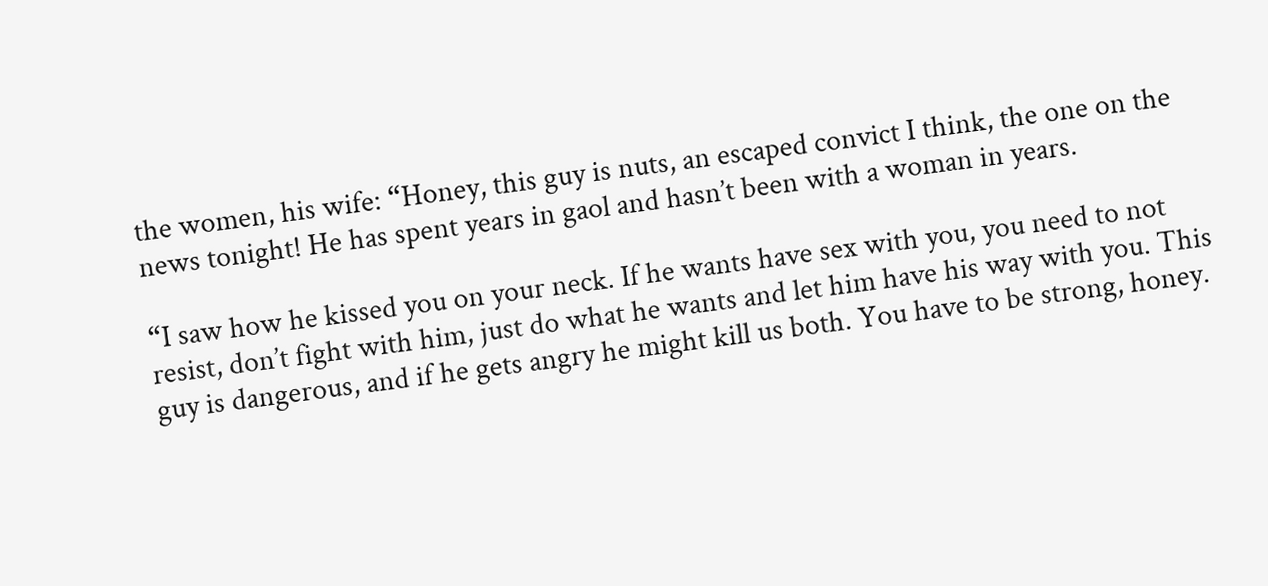the women, his wife: “Honey, this guy is nuts, an escaped convict I think, the one on the news tonight! He has spent years in gaol and hasn’t been with a woman in years.

“I saw how he kissed you on your neck. If he wants have sex with you, you need to not resist, don’t fight with him, just do what he wants and let him have his way with you. This guy is dangerous, and if he gets angry he might kill us both. You have to be strong, honey.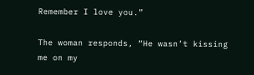Remember I love you.”

The woman responds, “He wasn’t kissing me on my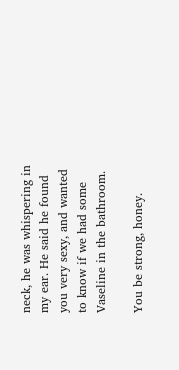neck, he was whispering in my ear. He said he found you very sexy, and wanted to know if we had some Vaseline in the bathroom.

You be strong, honey.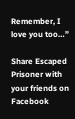Remember, I love you too…”

Share Escaped Prisoner with your friends on Facebook